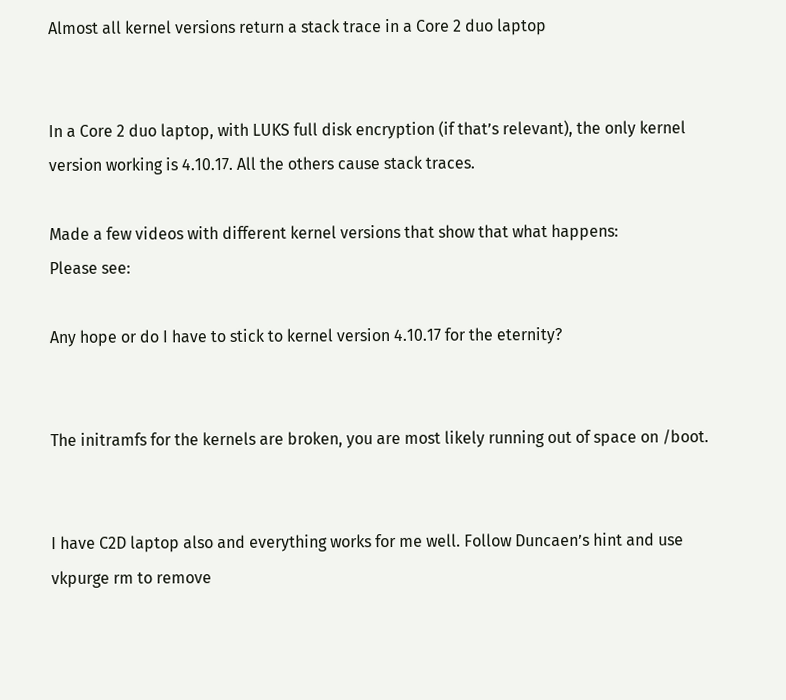Almost all kernel versions return a stack trace in a Core 2 duo laptop


In a Core 2 duo laptop, with LUKS full disk encryption (if that’s relevant), the only kernel version working is 4.10.17. All the others cause stack traces.

Made a few videos with different kernel versions that show that what happens:
Please see:

Any hope or do I have to stick to kernel version 4.10.17 for the eternity?


The initramfs for the kernels are broken, you are most likely running out of space on /boot.


I have C2D laptop also and everything works for me well. Follow Duncaen’s hint and use vkpurge rm to remove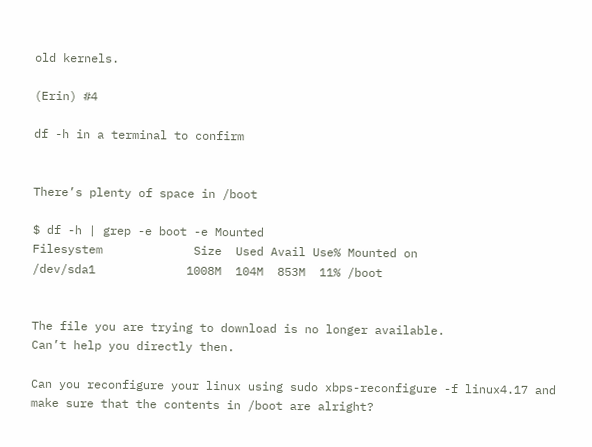old kernels.

(Erin) #4

df -h in a terminal to confirm


There’s plenty of space in /boot

$ df -h | grep -e boot -e Mounted
Filesystem             Size  Used Avail Use% Mounted on
/dev/sda1             1008M  104M  853M  11% /boot


The file you are trying to download is no longer available.
Can’t help you directly then.

Can you reconfigure your linux using sudo xbps-reconfigure -f linux4.17 and make sure that the contents in /boot are alright?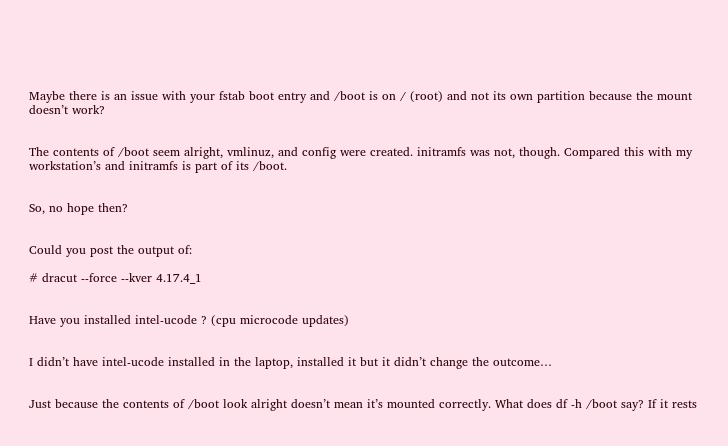Maybe there is an issue with your fstab boot entry and /boot is on / (root) and not its own partition because the mount doesn’t work?


The contents of /boot seem alright, vmlinuz, and config were created. initramfs was not, though. Compared this with my workstation’s and initramfs is part of its /boot.


So, no hope then?


Could you post the output of:

# dracut --force --kver 4.17.4_1


Have you installed intel-ucode ? (cpu microcode updates)


I didn’t have intel-ucode installed in the laptop, installed it but it didn’t change the outcome…


Just because the contents of /boot look alright doesn’t mean it’s mounted correctly. What does df -h /boot say? If it rests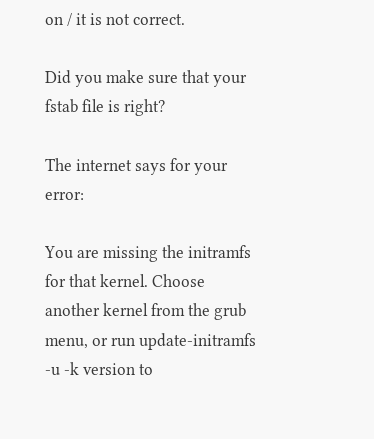on / it is not correct.

Did you make sure that your fstab file is right?

The internet says for your error:

You are missing the initramfs for that kernel. Choose another kernel from the grub menu, or run update-initramfs -u -k version to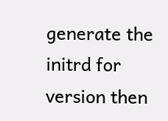generate the initrd for version then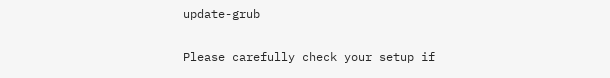update-grub

Please carefully check your setup if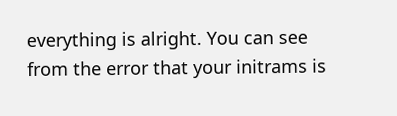everything is alright. You can see from the error that your initrams is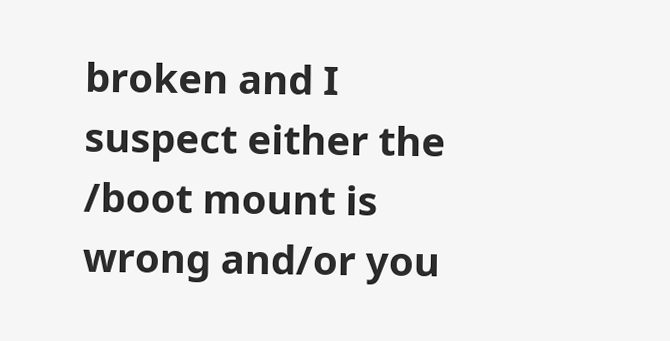broken and I suspect either the /boot mount is wrong and/or you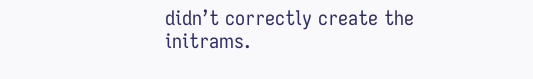didn’t correctly create the initrams.